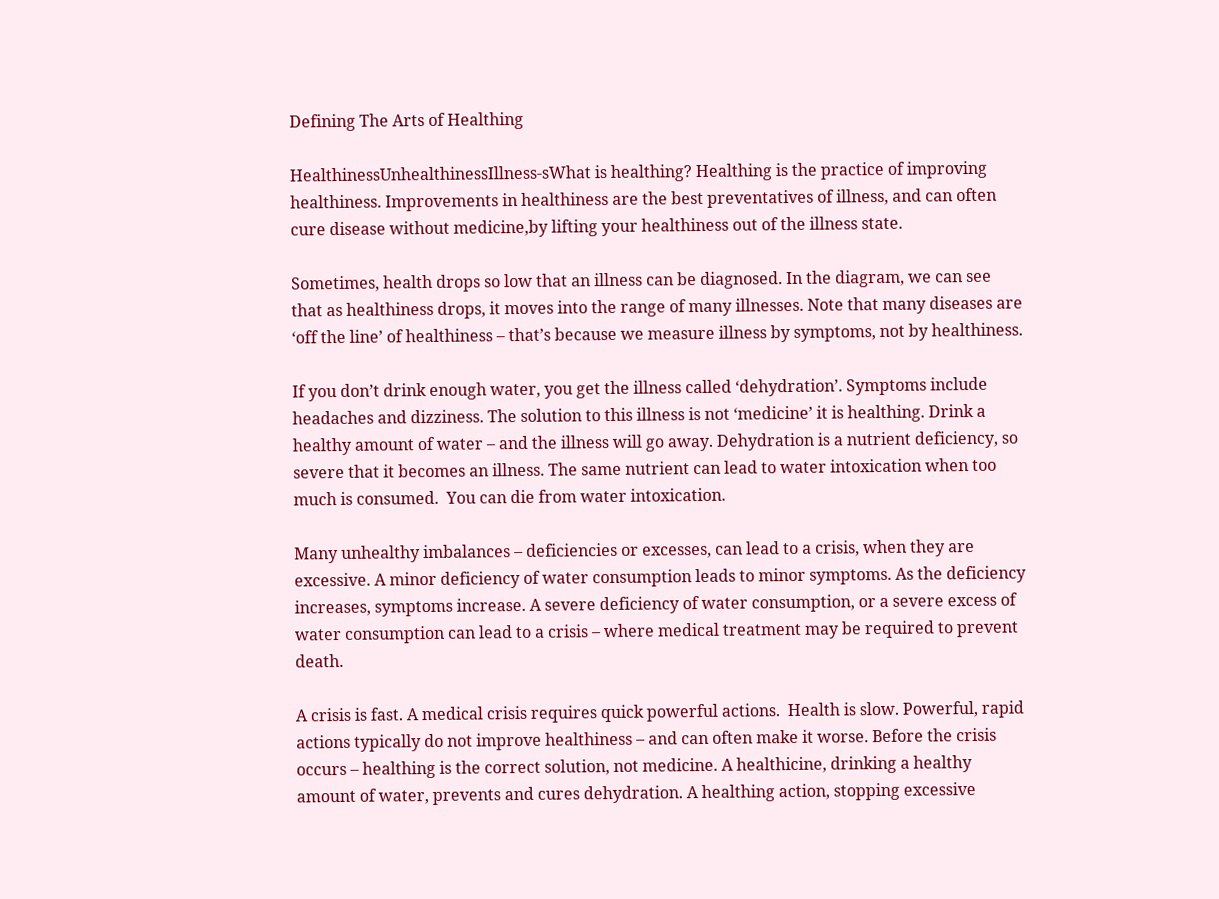Defining The Arts of Healthing

HealthinessUnhealthinessIllness-sWhat is healthing? Healthing is the practice of improving healthiness. Improvements in healthiness are the best preventatives of illness, and can often cure disease without medicine,by lifting your healthiness out of the illness state.

Sometimes, health drops so low that an illness can be diagnosed. In the diagram, we can see that as healthiness drops, it moves into the range of many illnesses. Note that many diseases are ‘off the line’ of healthiness – that’s because we measure illness by symptoms, not by healthiness.

If you don’t drink enough water, you get the illness called ‘dehydration’. Symptoms include headaches and dizziness. The solution to this illness is not ‘medicine’ it is healthing. Drink a healthy amount of water – and the illness will go away. Dehydration is a nutrient deficiency, so severe that it becomes an illness. The same nutrient can lead to water intoxication when too much is consumed.  You can die from water intoxication.

Many unhealthy imbalances – deficiencies or excesses, can lead to a crisis, when they are excessive. A minor deficiency of water consumption leads to minor symptoms. As the deficiency increases, symptoms increase. A severe deficiency of water consumption, or a severe excess of water consumption can lead to a crisis – where medical treatment may be required to prevent death.

A crisis is fast. A medical crisis requires quick powerful actions.  Health is slow. Powerful, rapid actions typically do not improve healthiness – and can often make it worse. Before the crisis occurs – healthing is the correct solution, not medicine. A healthicine, drinking a healthy amount of water, prevents and cures dehydration. A healthing action, stopping excessive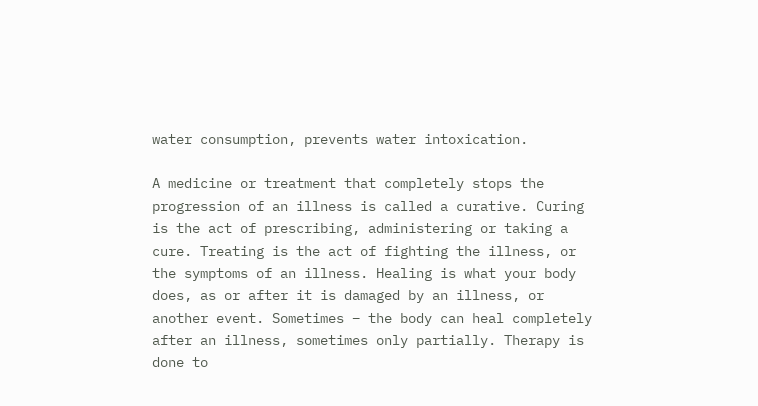water consumption, prevents water intoxication.

A medicine or treatment that completely stops the progression of an illness is called a curative. Curing is the act of prescribing, administering or taking a cure. Treating is the act of fighting the illness, or the symptoms of an illness. Healing is what your body does, as or after it is damaged by an illness, or another event. Sometimes – the body can heal completely after an illness, sometimes only partially. Therapy is done to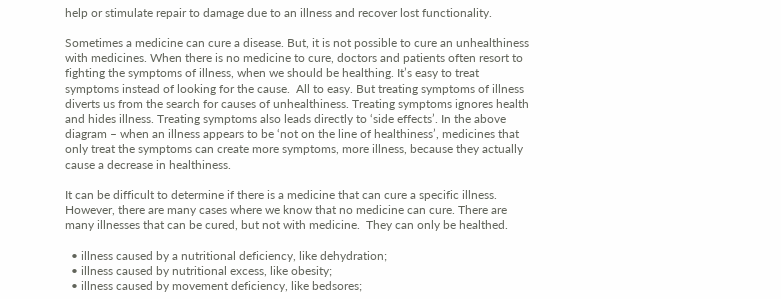help or stimulate repair to damage due to an illness and recover lost functionality.

Sometimes a medicine can cure a disease. But, it is not possible to cure an unhealthiness with medicines. When there is no medicine to cure, doctors and patients often resort to fighting the symptoms of illness, when we should be healthing. It’s easy to treat symptoms instead of looking for the cause.  All to easy. But treating symptoms of illness diverts us from the search for causes of unhealthiness. Treating symptoms ignores health and hides illness. Treating symptoms also leads directly to ‘side effects’. In the above diagram – when an illness appears to be ‘not on the line of healthiness’, medicines that only treat the symptoms can create more symptoms, more illness, because they actually cause a decrease in healthiness.

It can be difficult to determine if there is a medicine that can cure a specific illness. However, there are many cases where we know that no medicine can cure. There are many illnesses that can be cured, but not with medicine.  They can only be healthed.

  • illness caused by a nutritional deficiency, like dehydration;
  • illness caused by nutritional excess, like obesity;
  • illness caused by movement deficiency, like bedsores;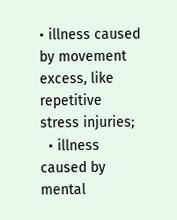• illness caused by movement excess, like repetitive stress injuries;
  • illness caused by mental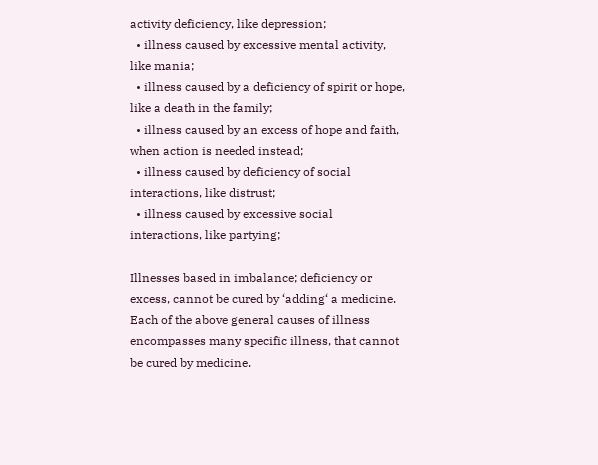activity deficiency, like depression;
  • illness caused by excessive mental activity, like mania;
  • illness caused by a deficiency of spirit or hope, like a death in the family;
  • illness caused by an excess of hope and faith, when action is needed instead;
  • illness caused by deficiency of social interactions, like distrust;
  • illness caused by excessive social interactions, like partying;

Illnesses based in imbalance; deficiency or excess, cannot be cured by ‘adding‘ a medicine. Each of the above general causes of illness encompasses many specific illness, that cannot be cured by medicine.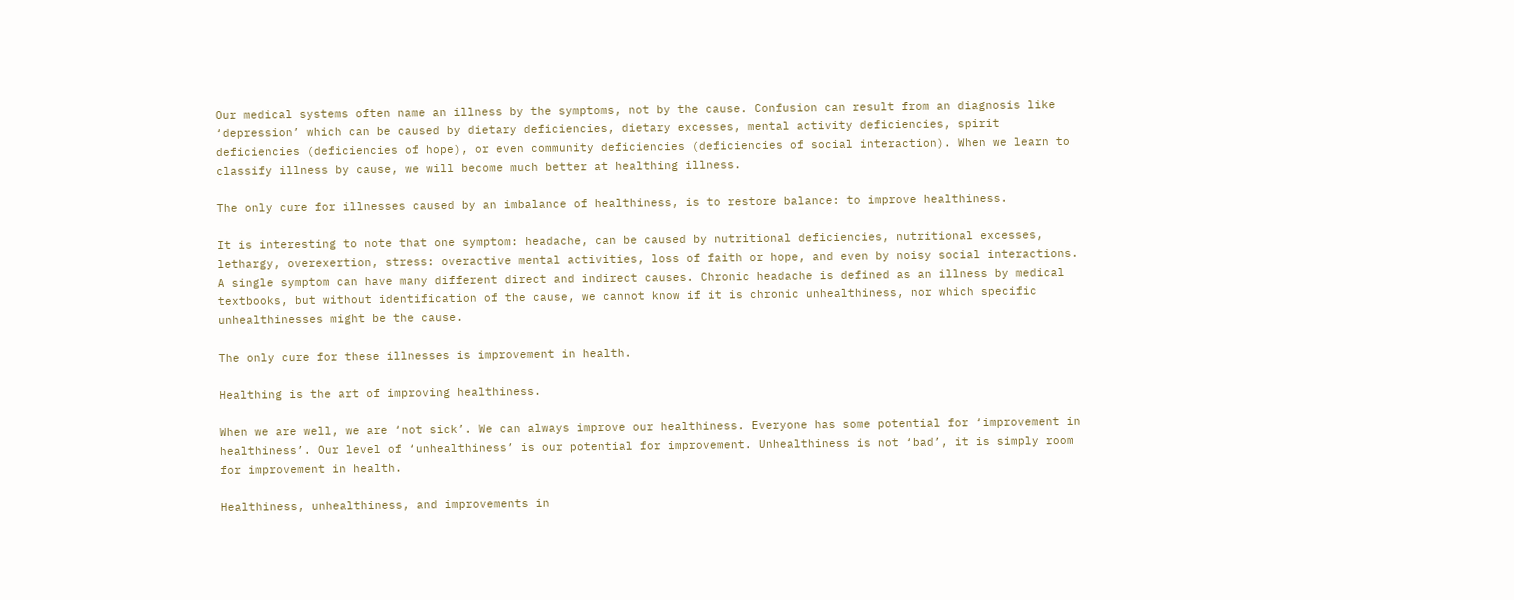Our medical systems often name an illness by the symptoms, not by the cause. Confusion can result from an diagnosis like ‘depression’ which can be caused by dietary deficiencies, dietary excesses, mental activity deficiencies, spirit deficiencies (deficiencies of hope), or even community deficiencies (deficiencies of social interaction). When we learn to classify illness by cause, we will become much better at healthing illness.

The only cure for illnesses caused by an imbalance of healthiness, is to restore balance: to improve healthiness.

It is interesting to note that one symptom: headache, can be caused by nutritional deficiencies, nutritional excesses, lethargy, overexertion, stress: overactive mental activities, loss of faith or hope, and even by noisy social interactions. A single symptom can have many different direct and indirect causes. Chronic headache is defined as an illness by medical textbooks, but without identification of the cause, we cannot know if it is chronic unhealthiness, nor which specific unhealthinesses might be the cause.

The only cure for these illnesses is improvement in health.

Healthing is the art of improving healthiness.

When we are well, we are ‘not sick’. We can always improve our healthiness. Everyone has some potential for ‘improvement in healthiness’. Our level of ‘unhealthiness’ is our potential for improvement. Unhealthiness is not ‘bad’, it is simply room for improvement in health.

Healthiness, unhealthiness, and improvements in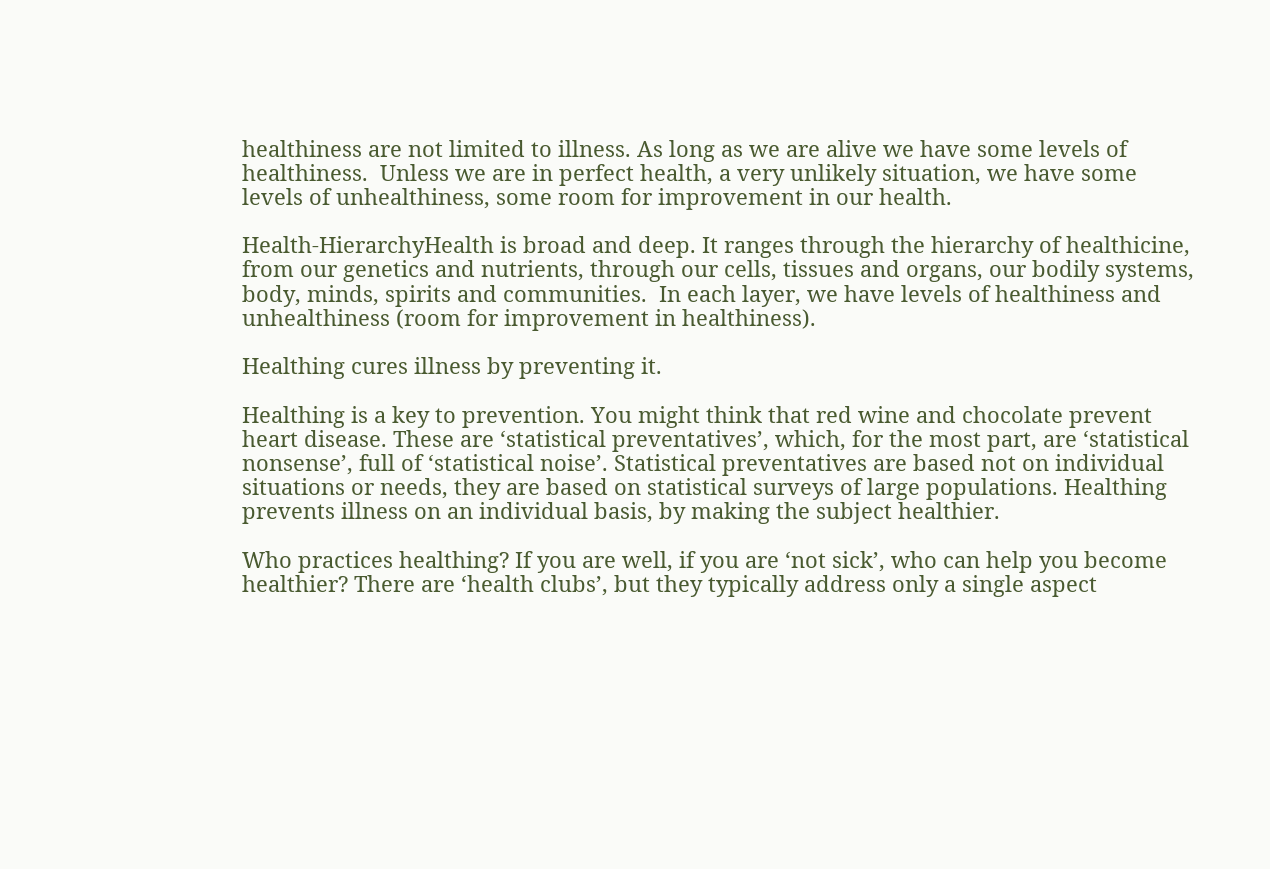healthiness are not limited to illness. As long as we are alive we have some levels of healthiness.  Unless we are in perfect health, a very unlikely situation, we have some levels of unhealthiness, some room for improvement in our health.

Health-HierarchyHealth is broad and deep. It ranges through the hierarchy of healthicine, from our genetics and nutrients, through our cells, tissues and organs, our bodily systems, body, minds, spirits and communities.  In each layer, we have levels of healthiness and unhealthiness (room for improvement in healthiness).

Healthing cures illness by preventing it.

Healthing is a key to prevention. You might think that red wine and chocolate prevent heart disease. These are ‘statistical preventatives’, which, for the most part, are ‘statistical nonsense’, full of ‘statistical noise’. Statistical preventatives are based not on individual situations or needs, they are based on statistical surveys of large populations. Healthing prevents illness on an individual basis, by making the subject healthier.

Who practices healthing? If you are well, if you are ‘not sick’, who can help you become healthier? There are ‘health clubs’, but they typically address only a single aspect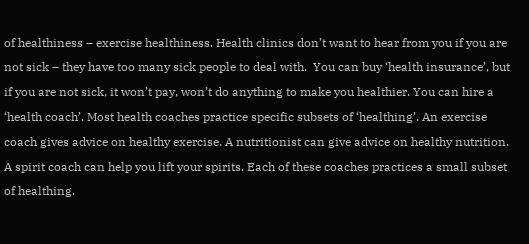of healthiness – exercise healthiness. Health clinics don’t want to hear from you if you are not sick – they have too many sick people to deal with.  You can buy ‘health insurance’, but if you are not sick, it won’t pay, won’t do anything to make you healthier. You can hire a ‘health coach’. Most health coaches practice specific subsets of ‘healthing’. An exercise coach gives advice on healthy exercise. A nutritionist can give advice on healthy nutrition. A spirit coach can help you lift your spirits. Each of these coaches practices a small subset of healthing.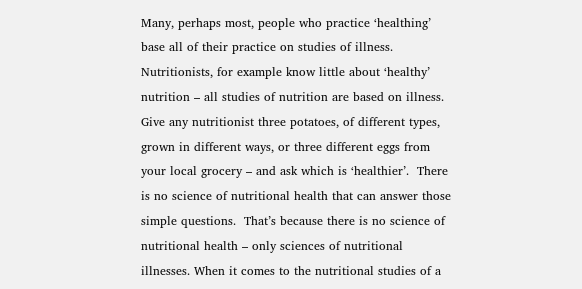Many, perhaps most, people who practice ‘healthing’ base all of their practice on studies of illness. Nutritionists, for example know little about ‘healthy’ nutrition – all studies of nutrition are based on illness. Give any nutritionist three potatoes, of different types, grown in different ways, or three different eggs from your local grocery – and ask which is ‘healthier’.  There is no science of nutritional health that can answer those simple questions.  That’s because there is no science of nutritional health – only sciences of nutritional illnesses. When it comes to the nutritional studies of a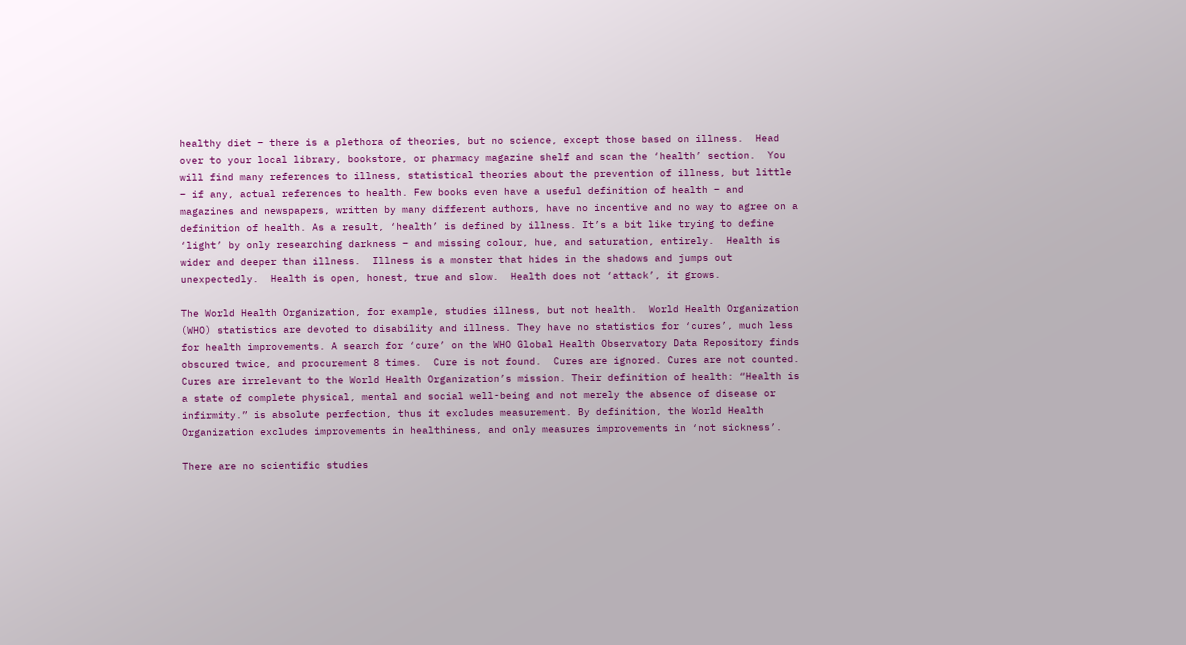healthy diet – there is a plethora of theories, but no science, except those based on illness.  Head over to your local library, bookstore, or pharmacy magazine shelf and scan the ‘health’ section.  You will find many references to illness, statistical theories about the prevention of illness, but little – if any, actual references to health. Few books even have a useful definition of health – and magazines and newspapers, written by many different authors, have no incentive and no way to agree on a definition of health. As a result, ‘health’ is defined by illness. It’s a bit like trying to define ‘light’ by only researching darkness – and missing colour, hue, and saturation, entirely.  Health is wider and deeper than illness.  Illness is a monster that hides in the shadows and jumps out unexpectedly.  Health is open, honest, true and slow.  Health does not ‘attack’, it grows.

The World Health Organization, for example, studies illness, but not health.  World Health Organization (WHO) statistics are devoted to disability and illness. They have no statistics for ‘cures’, much less for health improvements. A search for ‘cure’ on the WHO Global Health Observatory Data Repository finds obscured twice, and procurement 8 times.  Cure is not found.  Cures are ignored. Cures are not counted. Cures are irrelevant to the World Health Organization’s mission. Their definition of health: “Health is a state of complete physical, mental and social well-being and not merely the absence of disease or infirmity.” is absolute perfection, thus it excludes measurement. By definition, the World Health Organization excludes improvements in healthiness, and only measures improvements in ‘not sickness’.

There are no scientific studies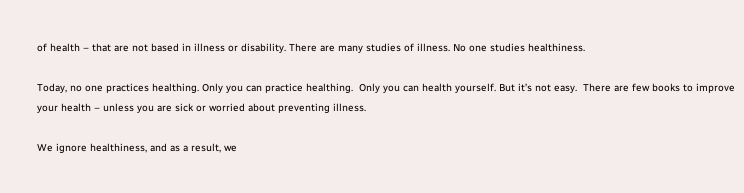of health – that are not based in illness or disability. There are many studies of illness. No one studies healthiness.

Today, no one practices healthing. Only you can practice healthing.  Only you can health yourself. But it’s not easy.  There are few books to improve your health – unless you are sick or worried about preventing illness.

We ignore healthiness, and as a result, we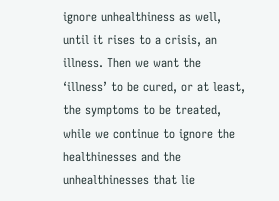ignore unhealthiness as well, until it rises to a crisis, an illness. Then we want the ‘illness’ to be cured, or at least, the symptoms to be treated, while we continue to ignore the healthinesses and the unhealthinesses that lie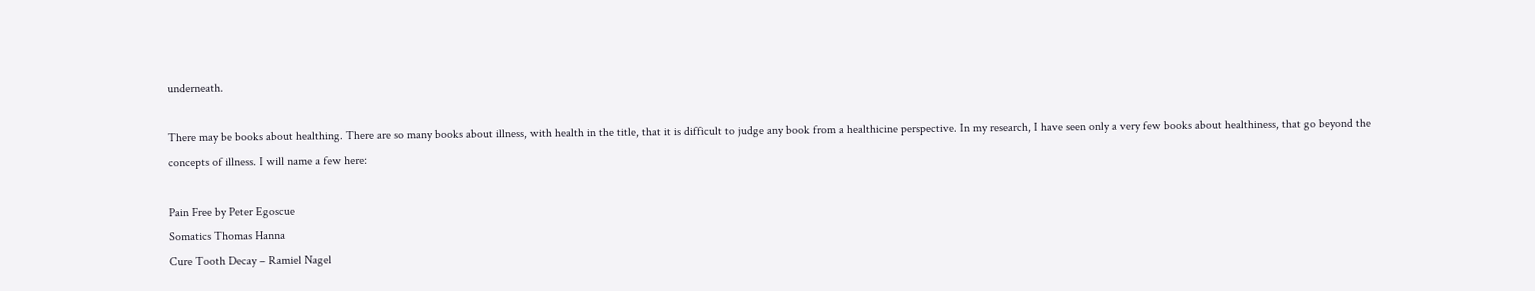underneath.

There may be books about healthing. There are so many books about illness, with health in the title, that it is difficult to judge any book from a healthicine perspective. In my research, I have seen only a very few books about healthiness, that go beyond the concepts of illness. I will name a few here:

Pain Free by Peter Egoscue
Somatics Thomas Hanna
Cure Tooth Decay – Ramiel Nagel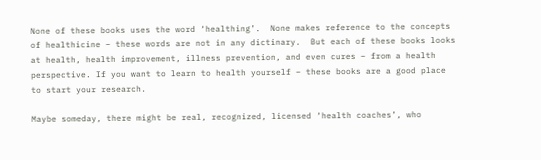None of these books uses the word ‘healthing’.  None makes reference to the concepts of healthicine – these words are not in any dictinary.  But each of these books looks at health, health improvement, illness prevention, and even cures – from a health perspective. If you want to learn to health yourself – these books are a good place to start your research.

Maybe someday, there might be real, recognized, licensed ‘health coaches’, who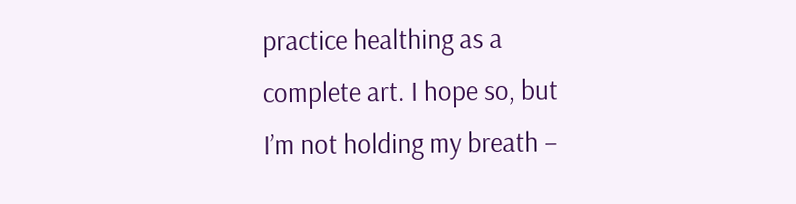practice healthing as a complete art. I hope so, but I’m not holding my breath –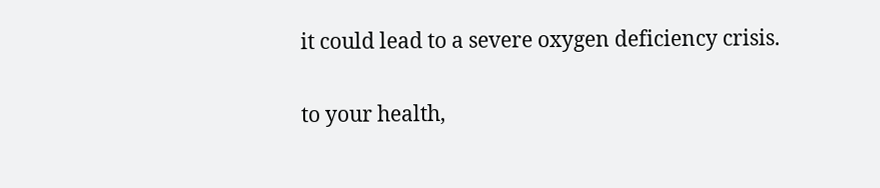it could lead to a severe oxygen deficiency crisis.

to your health,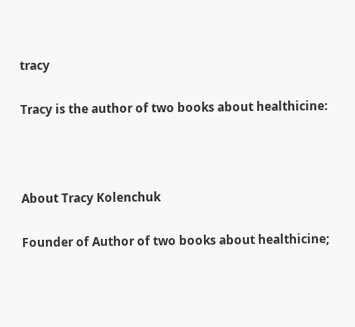tracy

Tracy is the author of two books about healthicine:



About Tracy Kolenchuk

Founder of Author of two books about healthicine;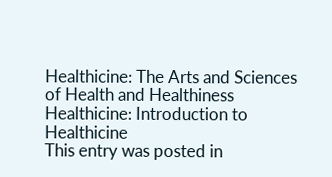Healthicine: The Arts and Sciences of Health and Healthiness Healthicine: Introduction to Healthicine
This entry was posted in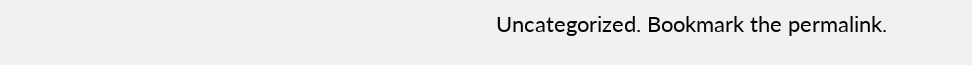Uncategorized. Bookmark the permalink.